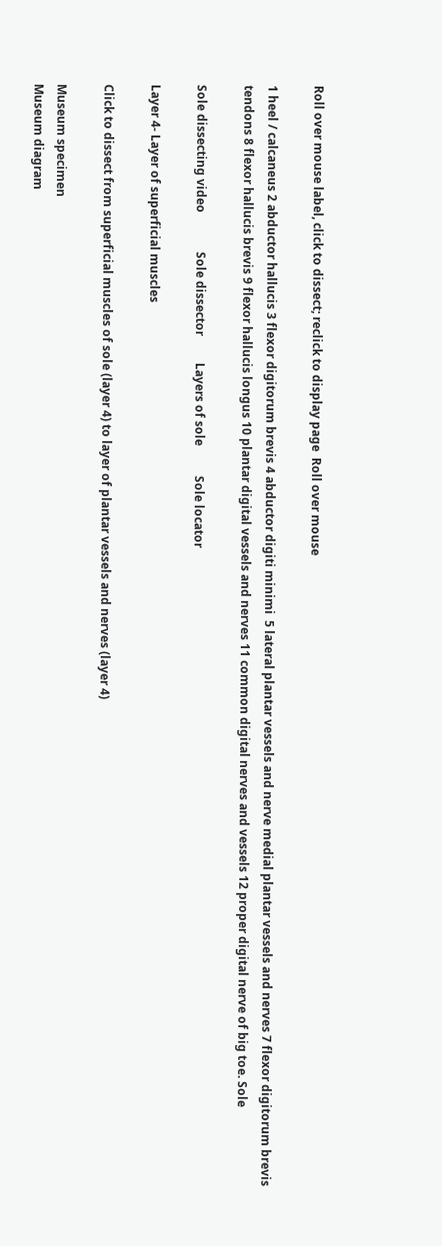Roll over mouse label, click to dissect; reclick to display page  Roll over mouse

1 heel / calcaneus 2 abductor hallucis 3 flexor digitorum brevis 4 abductor digiti minimi  5 lateral plantar vessels and nerve medial plantar vessels and nerves 7 flexor digitorum brevis tendons 8 flexor hallucis brevis 9 flexor hallucis longus 10 plantar digital vessels and nerves 11 common digital nerves and vessels 12 proper digital nerve of big toe. Sole

Sole dissecting video             Sole dissector         Layers of sole          Sole locator

Layer 4- Layer of superficial muscles

Click to dissect from superficial muscles of sole (layer 4) to layer of plantar vessels and nerves (layer 4)

Museum specimen
Museum diagram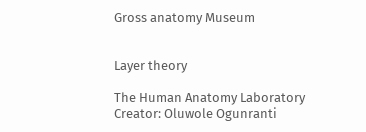Gross anatomy Museum


Layer theory

The Human Anatomy Laboratory
Creator: Oluwole Ogunranti